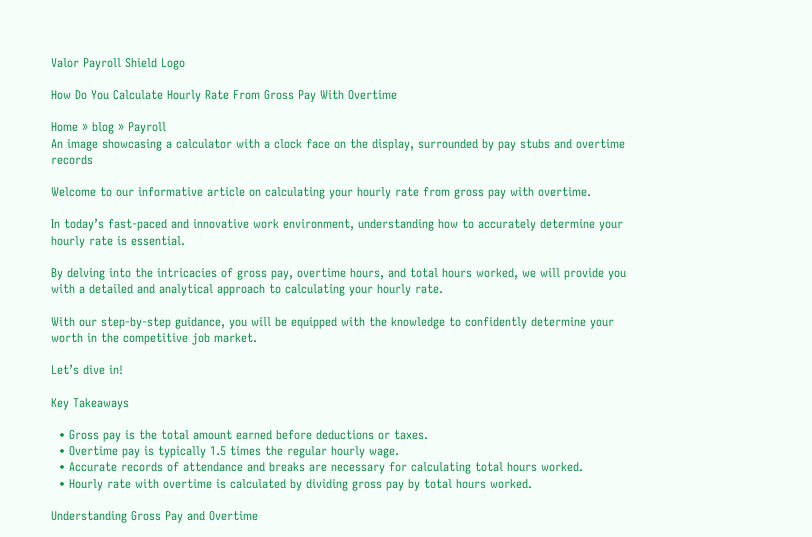Valor Payroll Shield Logo

How Do You Calculate Hourly Rate From Gross Pay With Overtime

Home » blog » Payroll
An image showcasing a calculator with a clock face on the display, surrounded by pay stubs and overtime records

Welcome to our informative article on calculating your hourly rate from gross pay with overtime.

In today’s fast-paced and innovative work environment, understanding how to accurately determine your hourly rate is essential.

By delving into the intricacies of gross pay, overtime hours, and total hours worked, we will provide you with a detailed and analytical approach to calculating your hourly rate.

With our step-by-step guidance, you will be equipped with the knowledge to confidently determine your worth in the competitive job market.

Let’s dive in!

Key Takeaways

  • Gross pay is the total amount earned before deductions or taxes.
  • Overtime pay is typically 1.5 times the regular hourly wage.
  • Accurate records of attendance and breaks are necessary for calculating total hours worked.
  • Hourly rate with overtime is calculated by dividing gross pay by total hours worked.

Understanding Gross Pay and Overtime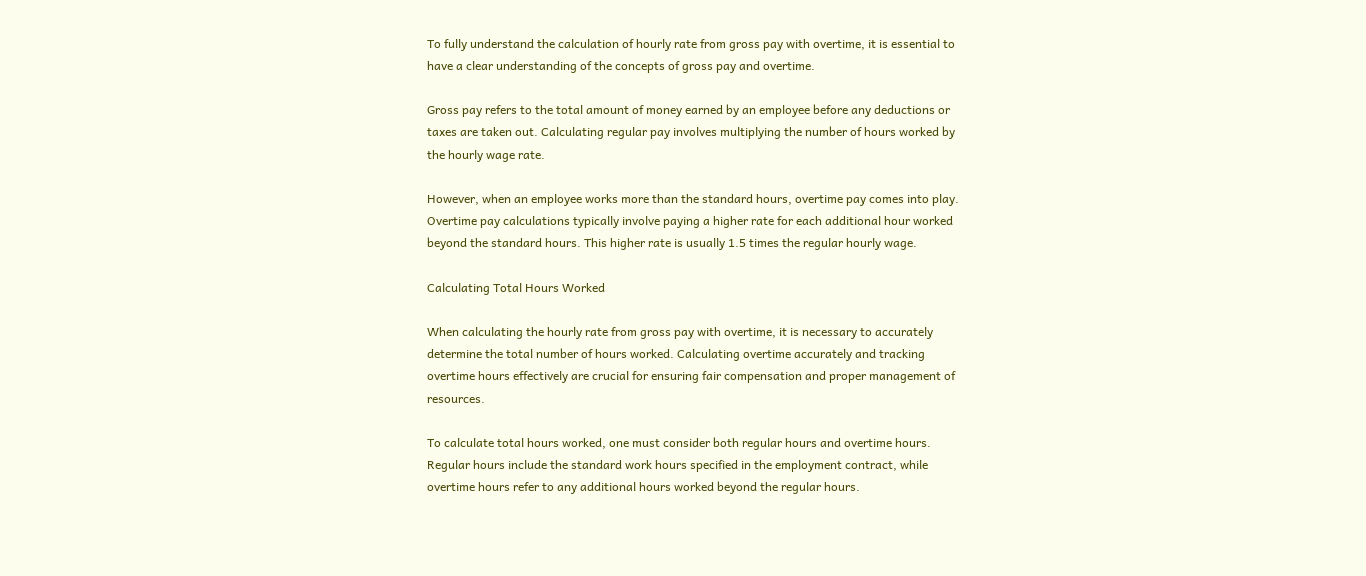To fully understand the calculation of hourly rate from gross pay with overtime, it is essential to have a clear understanding of the concepts of gross pay and overtime.

Gross pay refers to the total amount of money earned by an employee before any deductions or taxes are taken out. Calculating regular pay involves multiplying the number of hours worked by the hourly wage rate.

However, when an employee works more than the standard hours, overtime pay comes into play. Overtime pay calculations typically involve paying a higher rate for each additional hour worked beyond the standard hours. This higher rate is usually 1.5 times the regular hourly wage.

Calculating Total Hours Worked

When calculating the hourly rate from gross pay with overtime, it is necessary to accurately determine the total number of hours worked. Calculating overtime accurately and tracking overtime hours effectively are crucial for ensuring fair compensation and proper management of resources.

To calculate total hours worked, one must consider both regular hours and overtime hours. Regular hours include the standard work hours specified in the employment contract, while overtime hours refer to any additional hours worked beyond the regular hours.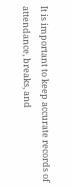It is important to keep accurate records of attendance, breaks, and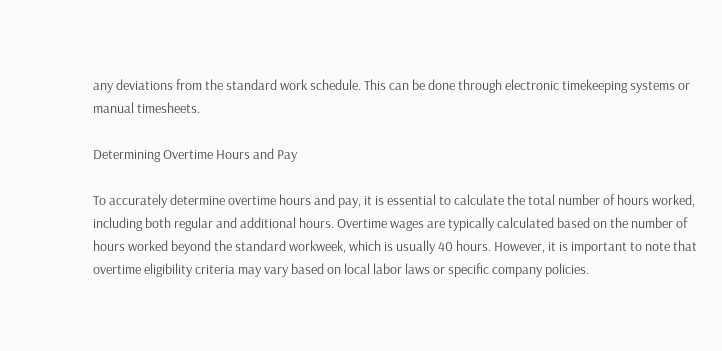any deviations from the standard work schedule. This can be done through electronic timekeeping systems or manual timesheets.

Determining Overtime Hours and Pay

To accurately determine overtime hours and pay, it is essential to calculate the total number of hours worked, including both regular and additional hours. Overtime wages are typically calculated based on the number of hours worked beyond the standard workweek, which is usually 40 hours. However, it is important to note that overtime eligibility criteria may vary based on local labor laws or specific company policies.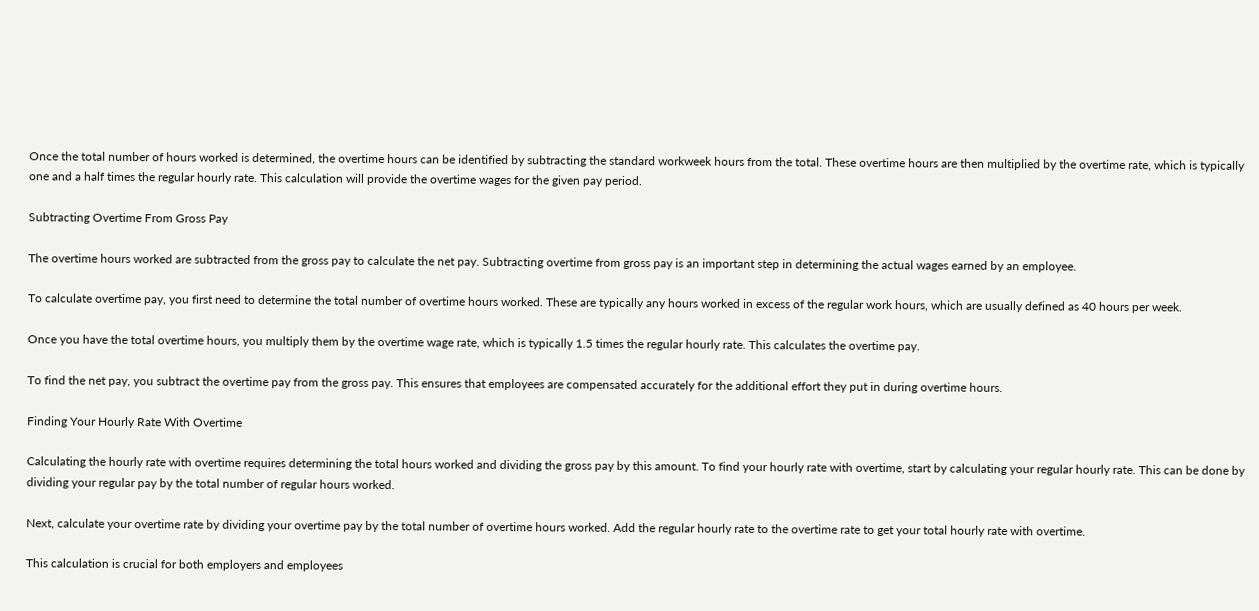Once the total number of hours worked is determined, the overtime hours can be identified by subtracting the standard workweek hours from the total. These overtime hours are then multiplied by the overtime rate, which is typically one and a half times the regular hourly rate. This calculation will provide the overtime wages for the given pay period.

Subtracting Overtime From Gross Pay

The overtime hours worked are subtracted from the gross pay to calculate the net pay. Subtracting overtime from gross pay is an important step in determining the actual wages earned by an employee.

To calculate overtime pay, you first need to determine the total number of overtime hours worked. These are typically any hours worked in excess of the regular work hours, which are usually defined as 40 hours per week.

Once you have the total overtime hours, you multiply them by the overtime wage rate, which is typically 1.5 times the regular hourly rate. This calculates the overtime pay.

To find the net pay, you subtract the overtime pay from the gross pay. This ensures that employees are compensated accurately for the additional effort they put in during overtime hours.

Finding Your Hourly Rate With Overtime

Calculating the hourly rate with overtime requires determining the total hours worked and dividing the gross pay by this amount. To find your hourly rate with overtime, start by calculating your regular hourly rate. This can be done by dividing your regular pay by the total number of regular hours worked.

Next, calculate your overtime rate by dividing your overtime pay by the total number of overtime hours worked. Add the regular hourly rate to the overtime rate to get your total hourly rate with overtime.

This calculation is crucial for both employers and employees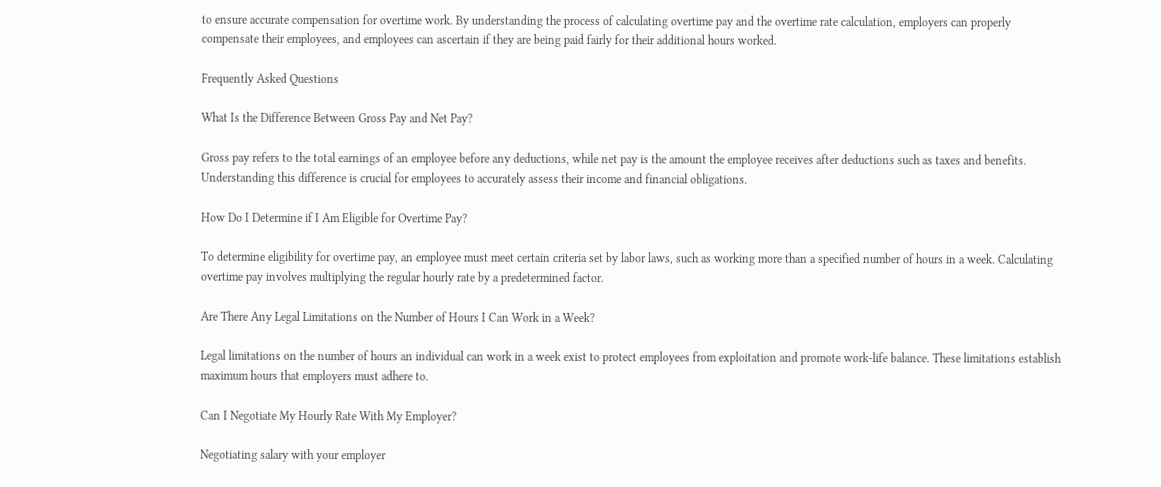to ensure accurate compensation for overtime work. By understanding the process of calculating overtime pay and the overtime rate calculation, employers can properly compensate their employees, and employees can ascertain if they are being paid fairly for their additional hours worked.

Frequently Asked Questions

What Is the Difference Between Gross Pay and Net Pay?

Gross pay refers to the total earnings of an employee before any deductions, while net pay is the amount the employee receives after deductions such as taxes and benefits. Understanding this difference is crucial for employees to accurately assess their income and financial obligations.

How Do I Determine if I Am Eligible for Overtime Pay?

To determine eligibility for overtime pay, an employee must meet certain criteria set by labor laws, such as working more than a specified number of hours in a week. Calculating overtime pay involves multiplying the regular hourly rate by a predetermined factor.

Are There Any Legal Limitations on the Number of Hours I Can Work in a Week?

Legal limitations on the number of hours an individual can work in a week exist to protect employees from exploitation and promote work-life balance. These limitations establish maximum hours that employers must adhere to.

Can I Negotiate My Hourly Rate With My Employer?

Negotiating salary with your employer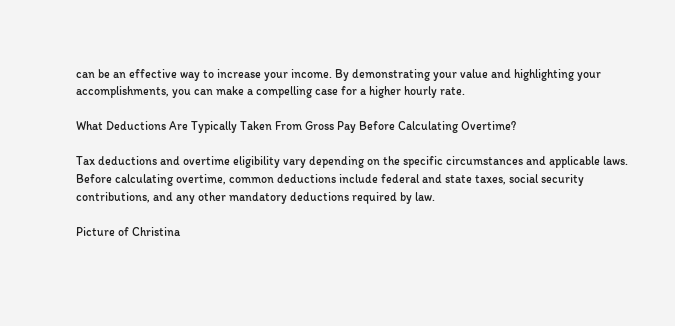can be an effective way to increase your income. By demonstrating your value and highlighting your accomplishments, you can make a compelling case for a higher hourly rate.

What Deductions Are Typically Taken From Gross Pay Before Calculating Overtime?

Tax deductions and overtime eligibility vary depending on the specific circumstances and applicable laws. Before calculating overtime, common deductions include federal and state taxes, social security contributions, and any other mandatory deductions required by law.

Picture of Christina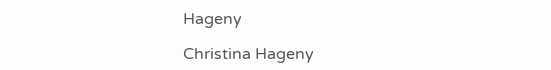Hageny

Christina Hageny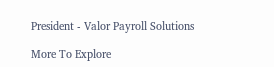President - Valor Payroll Solutions

More To Explore